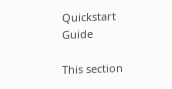Quickstart Guide

This section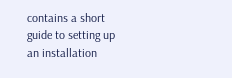contains a short guide to setting up an installation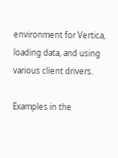environment for Vertica, loading data, and using various client drivers.

Examples in the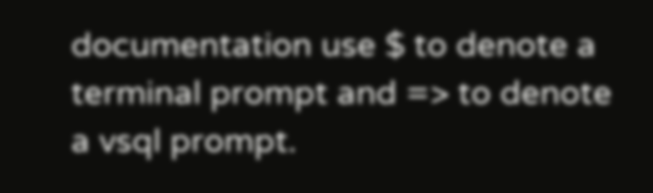documentation use $ to denote a terminal prompt and => to denote a vsql prompt.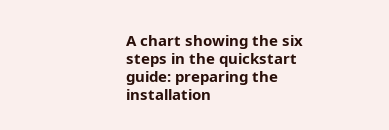A chart showing the six steps in the quickstart guide: preparing the installation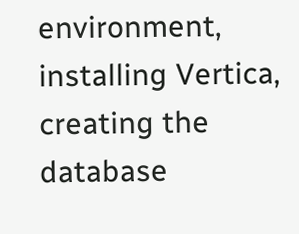environment, installing Vertica, creating the database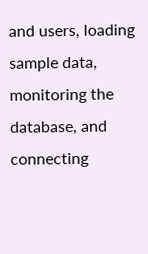and users, loading sample data, monitoring the database, and connecting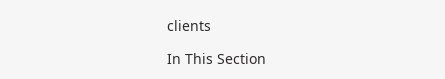clients

In This Section